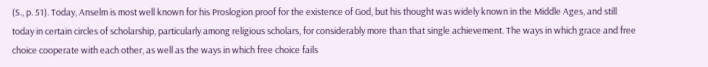(S., p. 51). Today, Anselm is most well known for his Proslogion proof for the existence of God, but his thought was widely known in the Middle Ages, and still today in certain circles of scholarship, particularly among religious scholars, for considerably more than that single achievement. The ways in which grace and free choice cooperate with each other, as well as the ways in which free choice fails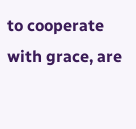to cooperate with grace, are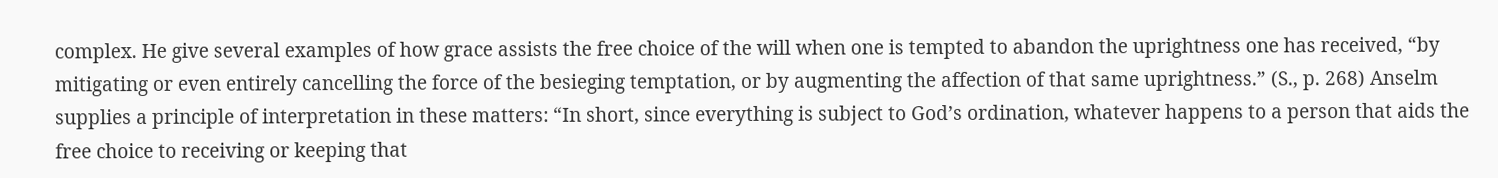complex. He give several examples of how grace assists the free choice of the will when one is tempted to abandon the uprightness one has received, “by mitigating or even entirely cancelling the force of the besieging temptation, or by augmenting the affection of that same uprightness.” (S., p. 268) Anselm supplies a principle of interpretation in these matters: “In short, since everything is subject to God’s ordination, whatever happens to a person that aids the free choice to receiving or keeping that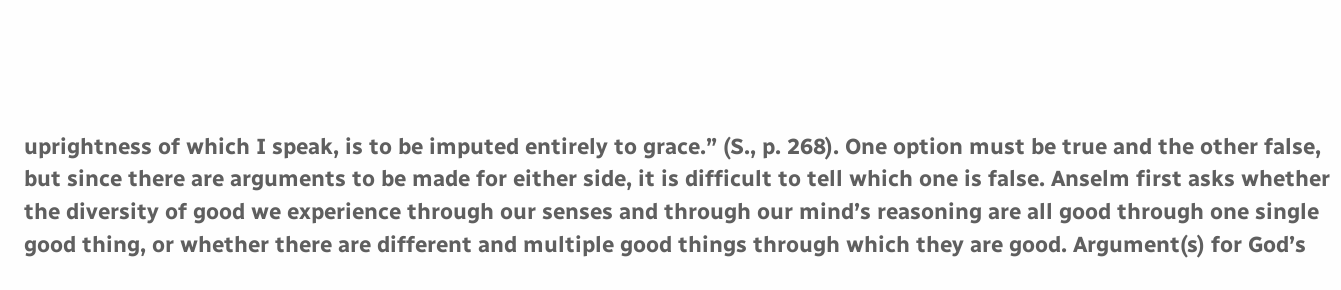uprightness of which I speak, is to be imputed entirely to grace.” (S., p. 268). One option must be true and the other false, but since there are arguments to be made for either side, it is difficult to tell which one is false. Anselm first asks whether the diversity of good we experience through our senses and through our mind’s reasoning are all good through one single good thing, or whether there are different and multiple good things through which they are good. Argument(s) for God’s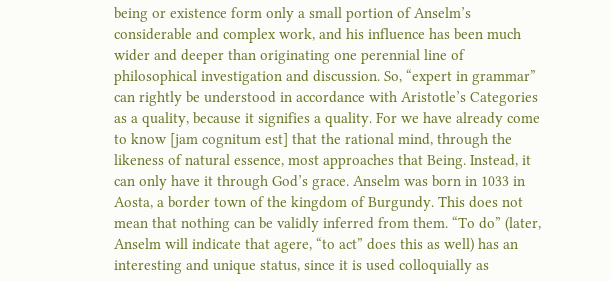being or existence form only a small portion of Anselm’s considerable and complex work, and his influence has been much wider and deeper than originating one perennial line of philosophical investigation and discussion. So, “expert in grammar” can rightly be understood in accordance with Aristotle’s Categories as a quality, because it signifies a quality. For we have already come to know [jam cognitum est] that the rational mind, through the likeness of natural essence, most approaches that Being. Instead, it can only have it through God’s grace. Anselm was born in 1033 in Aosta, a border town of the kingdom of Burgundy. This does not mean that nothing can be validly inferred from them. “To do” (later, Anselm will indicate that agere, “to act” does this as well) has an interesting and unique status, since it is used colloquially as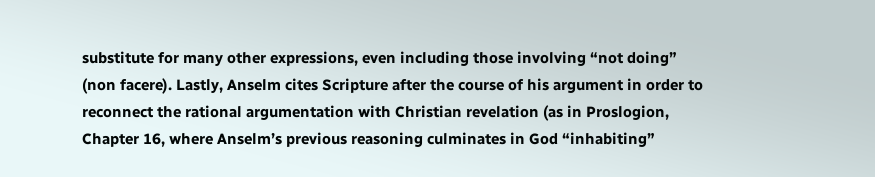substitute for many other expressions, even including those involving “not doing” (non facere). Lastly, Anselm cites Scripture after the course of his argument in order to reconnect the rational argumentation with Christian revelation (as in Proslogion, Chapter 16, where Anselm’s previous reasoning culminates in God “inhabiting”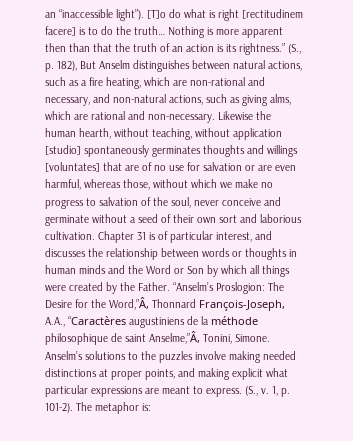an “inaccessible light”). [T]o do what is right [rectitudinem facere] is to do the truth… Nothing is more apparent then than that the truth of an action is its rightness.” (S., p. 182), But Anselm distinguishes between natural actions, such as a fire heating, which are non-rational and necessary, and non-natural actions, such as giving alms, which are rational and non-necessary. Likewise the human hearth, without teaching, without application [studio] spontaneously germinates thoughts and willings [voluntates] that are of no use for salvation or are even harmful, whereas those, without which we make no progress to salvation of the soul, never conceive and germinate without a seed of their own sort and laborious cultivation. Chapter 31 is of particular interest, and discusses the relationship between words or thoughts in human minds and the Word or Son by which all things were created by the Father. “Anselm’s Proslogion: The Desire for the Word,”Â, Thonnard François-Joseph, A.A., “Caractères augustiniens de la méthode philosophique de saint Anselme,”Â, Tonini, Simone. Anselm’s solutions to the puzzles involve making needed distinctions at proper points, and making explicit what particular expressions are meant to express. (S., v. 1, p. 101-2). The metaphor is: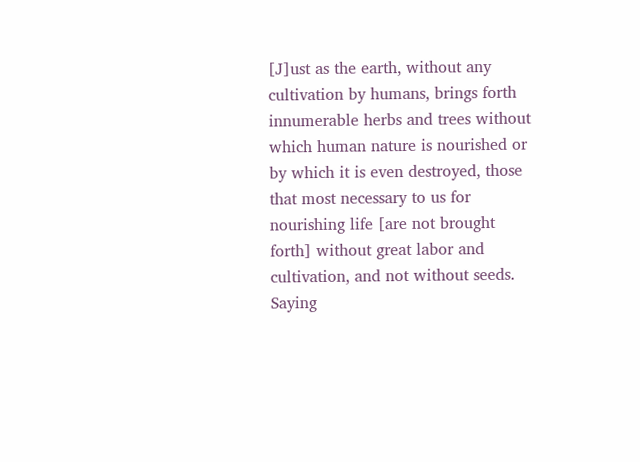[J]ust as the earth, without any cultivation by humans, brings forth innumerable herbs and trees without which human nature is nourished or by which it is even destroyed, those that most necessary to us for nourishing life [are not brought forth] without great labor and cultivation, and not without seeds. Saying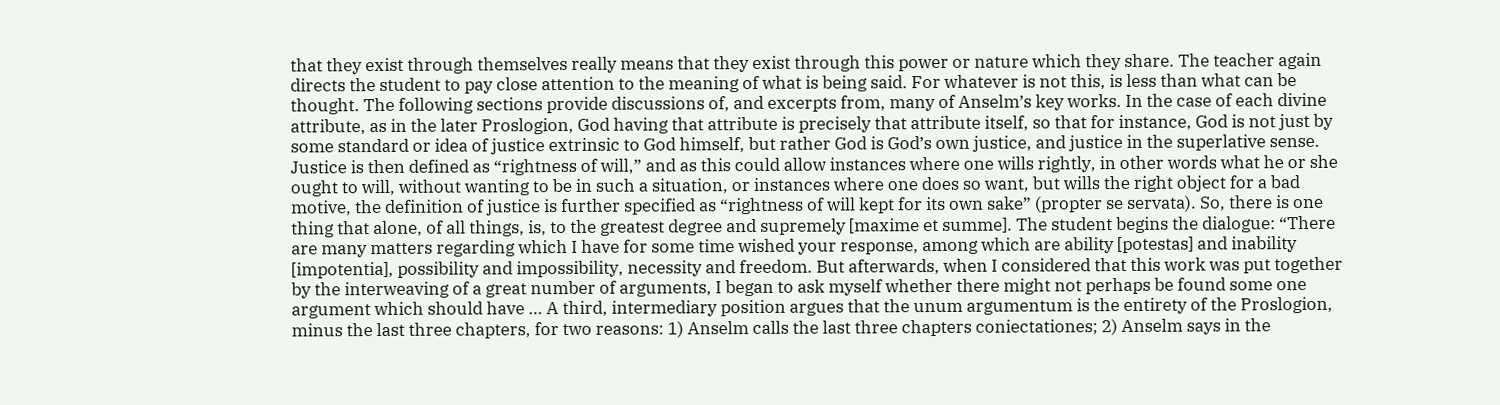that they exist through themselves really means that they exist through this power or nature which they share. The teacher again directs the student to pay close attention to the meaning of what is being said. For whatever is not this, is less than what can be thought. The following sections provide discussions of, and excerpts from, many of Anselm’s key works. In the case of each divine attribute, as in the later Proslogion, God having that attribute is precisely that attribute itself, so that for instance, God is not just by some standard or idea of justice extrinsic to God himself, but rather God is God’s own justice, and justice in the superlative sense. Justice is then defined as “rightness of will,” and as this could allow instances where one wills rightly, in other words what he or she ought to will, without wanting to be in such a situation, or instances where one does so want, but wills the right object for a bad motive, the definition of justice is further specified as “rightness of will kept for its own sake” (propter se servata). So, there is one thing that alone, of all things, is, to the greatest degree and supremely [maxime et summe]. The student begins the dialogue: “There are many matters regarding which I have for some time wished your response, among which are ability [potestas] and inability [impotentia], possibility and impossibility, necessity and freedom. But afterwards, when I considered that this work was put together by the interweaving of a great number of arguments, I began to ask myself whether there might not perhaps be found some one argument which should have … A third, intermediary position argues that the unum argumentum is the entirety of the Proslogion, minus the last three chapters, for two reasons: 1) Anselm calls the last three chapters coniectationes; 2) Anselm says in the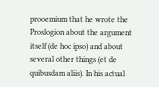prooemium that he wrote the Proslogion about the argument itself (de hoc ipso) and about several other things (et de quibusdam aliis). In his actual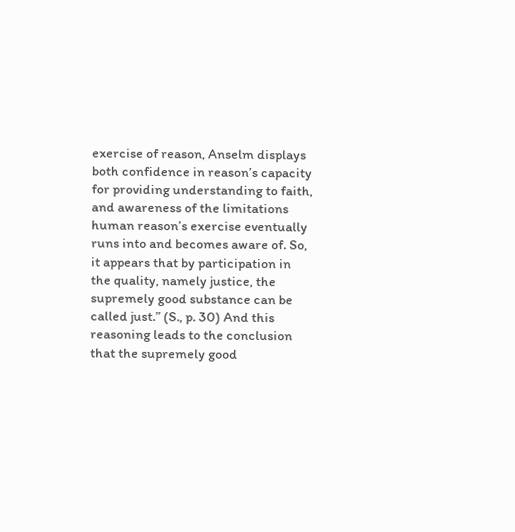exercise of reason, Anselm displays both confidence in reason’s capacity for providing understanding to faith, and awareness of the limitations human reason’s exercise eventually runs into and becomes aware of. So, it appears that by participation in the quality, namely justice, the supremely good substance can be called just.” (S., p. 30) And this reasoning leads to the conclusion that the supremely good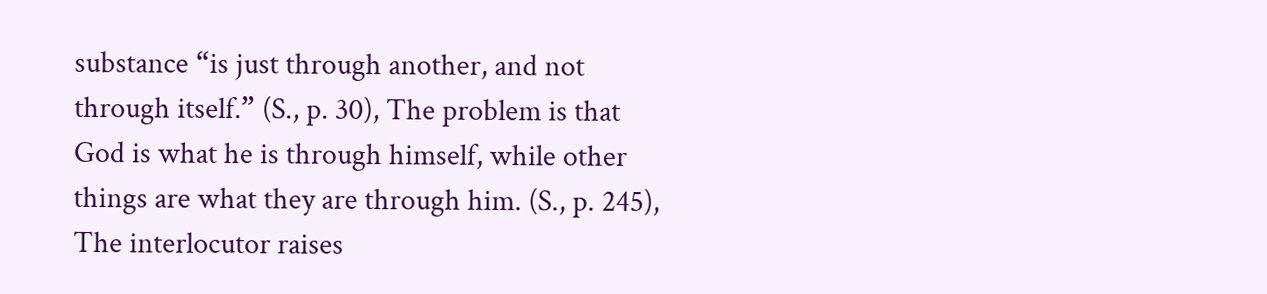substance “is just through another, and not through itself.” (S., p. 30), The problem is that God is what he is through himself, while other things are what they are through him. (S., p. 245), The interlocutor raises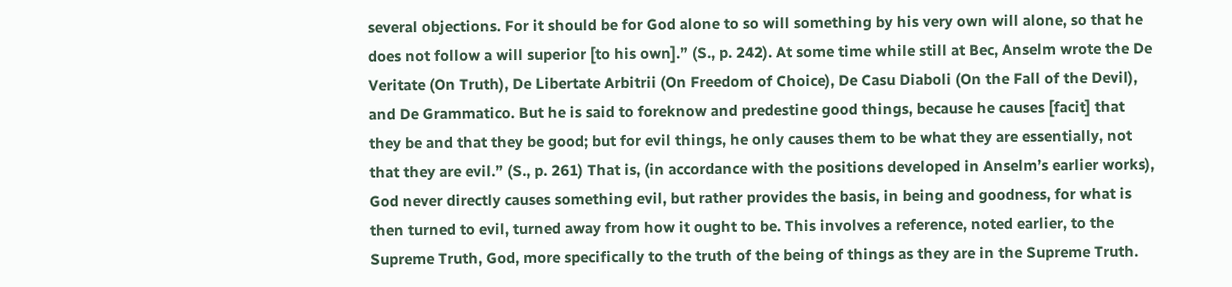several objections. For it should be for God alone to so will something by his very own will alone, so that he does not follow a will superior [to his own].” (S., p. 242). At some time while still at Bec, Anselm wrote the De Veritate (On Truth), De Libertate Arbitrii (On Freedom of Choice), De Casu Diaboli (On the Fall of the Devil), and De Grammatico. But he is said to foreknow and predestine good things, because he causes [facit] that they be and that they be good; but for evil things, he only causes them to be what they are essentially, not that they are evil.” (S., p. 261) That is, (in accordance with the positions developed in Anselm’s earlier works), God never directly causes something evil, but rather provides the basis, in being and goodness, for what is then turned to evil, turned away from how it ought to be. This involves a reference, noted earlier, to the Supreme Truth, God, more specifically to the truth of the being of things as they are in the Supreme Truth.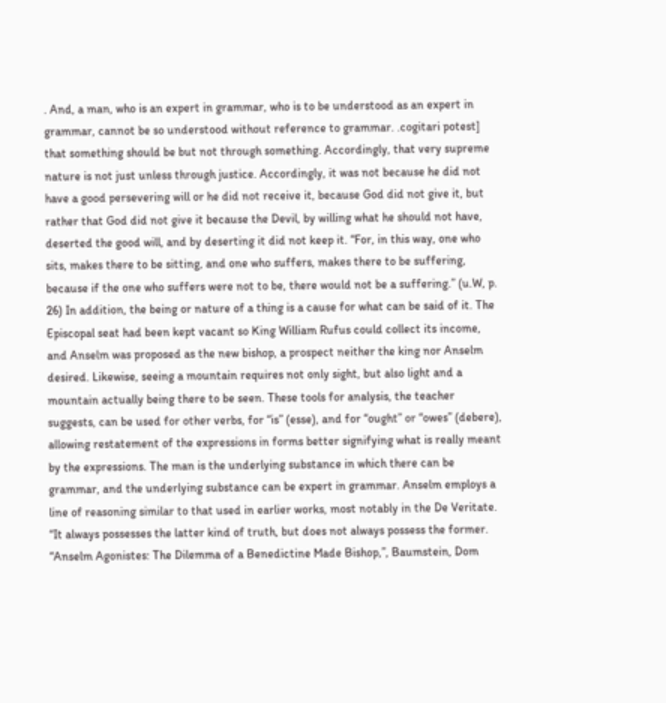. And, a man, who is an expert in grammar, who is to be understood as an expert in grammar, cannot be so understood without reference to grammar. .cogitari potest] that something should be but not through something. Accordingly, that very supreme nature is not just unless through justice. Accordingly, it was not because he did not have a good persevering will or he did not receive it, because God did not give it, but rather that God did not give it because the Devil, by willing what he should not have, deserted the good will, and by deserting it did not keep it. “For, in this way, one who sits, makes there to be sitting, and one who suffers, makes there to be suffering, because if the one who suffers were not to be, there would not be a suffering.” (u.W, p. 26) In addition, the being or nature of a thing is a cause for what can be said of it. The Episcopal seat had been kept vacant so King William Rufus could collect its income, and Anselm was proposed as the new bishop, a prospect neither the king nor Anselm desired. Likewise, seeing a mountain requires not only sight, but also light and a mountain actually being there to be seen. These tools for analysis, the teacher suggests, can be used for other verbs, for “is” (esse), and for “ought” or “owes” (debere), allowing restatement of the expressions in forms better signifying what is really meant by the expressions. The man is the underlying substance in which there can be grammar, and the underlying substance can be expert in grammar. Anselm employs a line of reasoning similar to that used in earlier works, most notably in the De Veritate. “It always possesses the latter kind of truth, but does not always possess the former. “Anselm Agonistes: The Dilemma of a Benedictine Made Bishop,”, Baumstein, Dom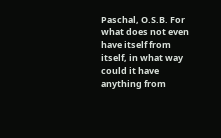Paschal, O.S.B. For what does not even have itself from itself, in what way could it have anything from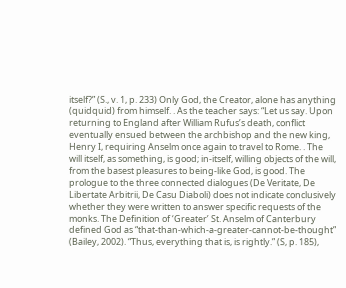itself?” (S., v. 1, p. 233) Only God, the Creator, alone has anything (quidquid) from himself. . As the teacher says: “Let us say. Upon returning to England after William Rufus’s death, conflict eventually ensued between the archbishop and the new king, Henry I, requiring Anselm once again to travel to Rome. . The will itself, as something, is good; in-itself, willing objects of the will, from the basest pleasures to being-like God, is good. The prologue to the three connected dialogues (De Veritate, De Libertate Arbitrii, De Casu Diaboli) does not indicate conclusively whether they were written to answer specific requests of the monks. The Definition of ‘Greater’ St. Anselm of Canterbury defined God as “that-than-which-a-greater-cannot-be-thought” (Bailey, 2002). “Thus, everything that is, is rightly.” (S, p. 185),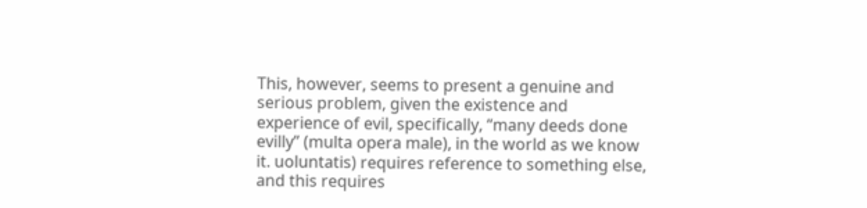This, however, seems to present a genuine and serious problem, given the existence and experience of evil, specifically, “many deeds done evilly” (multa opera male), in the world as we know it. uoluntatis) requires reference to something else, and this requires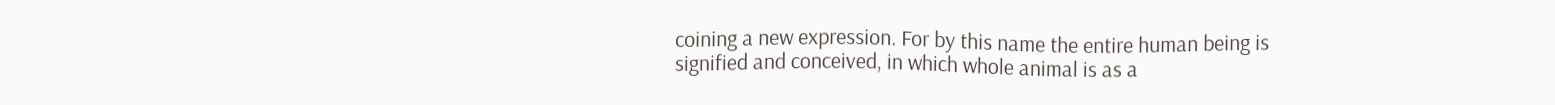coining a new expression. For by this name the entire human being is signified and conceived, in which whole animal is as a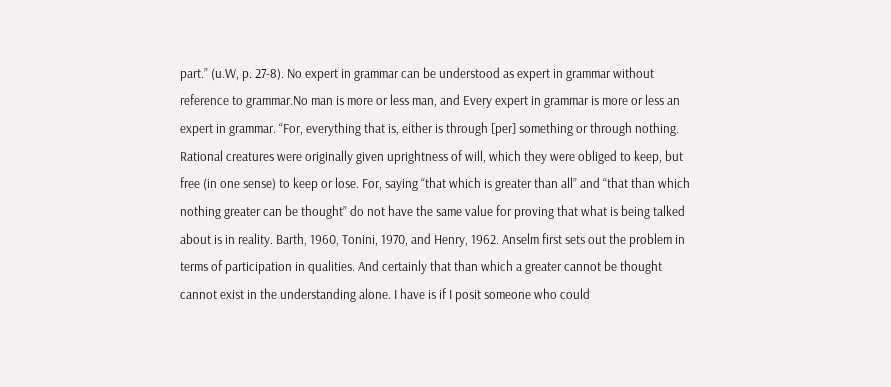part.” (u.W, p. 27-8). No expert in grammar can be understood as expert in grammar without reference to grammar.No man is more or less man, and Every expert in grammar is more or less an expert in grammar. “For, everything that is, either is through [per] something or through nothing. Rational creatures were originally given uprightness of will, which they were obliged to keep, but free (in one sense) to keep or lose. For, saying “that which is greater than all” and “that than which nothing greater can be thought” do not have the same value for proving that what is being talked about is in reality. Barth, 1960, Tonini, 1970, and Henry, 1962. Anselm first sets out the problem in terms of participation in qualities. And certainly that than which a greater cannot be thought cannot exist in the understanding alone. I have is if I posit someone who could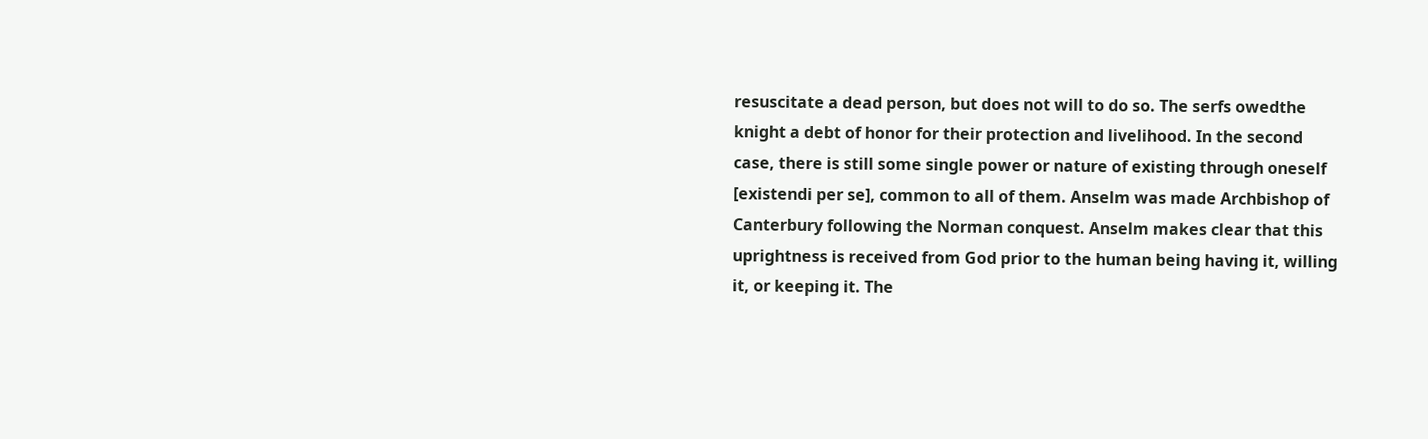resuscitate a dead person, but does not will to do so. The serfs owedthe knight a debt of honor for their protection and livelihood. In the second case, there is still some single power or nature of existing through oneself [existendi per se], common to all of them. Anselm was made Archbishop of Canterbury following the Norman conquest. Anselm makes clear that this uprightness is received from God prior to the human being having it, willing it, or keeping it. The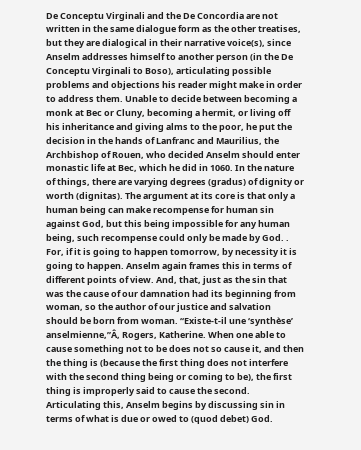De Conceptu Virginali and the De Concordia are not written in the same dialogue form as the other treatises, but they are dialogical in their narrative voice(s), since Anselm addresses himself to another person (in the De Conceptu Virginali to Boso), articulating possible problems and objections his reader might make in order to address them. Unable to decide between becoming a monk at Bec or Cluny, becoming a hermit, or living off his inheritance and giving alms to the poor, he put the decision in the hands of Lanfranc and Maurilius, the Archbishop of Rouen, who decided Anselm should enter monastic life at Bec, which he did in 1060. In the nature of things, there are varying degrees (gradus) of dignity or worth (dignitas). The argument at its core is that only a human being can make recompense for human sin against God, but this being impossible for any human being, such recompense could only be made by God. . For, if it is going to happen tomorrow, by necessity it is going to happen. Anselm again frames this in terms of different points of view. And, that, just as the sin that was the cause of our damnation had its beginning from woman, so the author of our justice and salvation should be born from woman. “Existe-t-il une ‘synthèse’ anselmienne,”Â, Rogers, Katherine. When one able to cause something not to be does not so cause it, and then the thing is (because the first thing does not interfere with the second thing being or coming to be), the first thing is improperly said to cause the second. Articulating this, Anselm begins by discussing sin in terms of what is due or owed to (quod debet) God.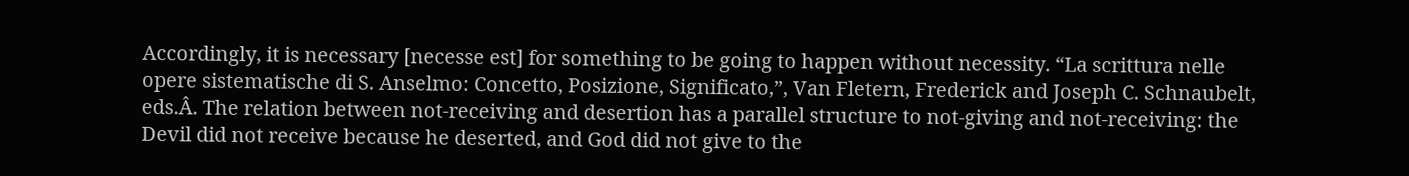Accordingly, it is necessary [necesse est] for something to be going to happen without necessity. “La scrittura nelle opere sistematische di S. Anselmo: Concetto, Posizione, Significato,”, Van Fletern, Frederick and Joseph C. Schnaubelt, eds.Â. The relation between not-receiving and desertion has a parallel structure to not-giving and not-receiving: the Devil did not receive because he deserted, and God did not give to the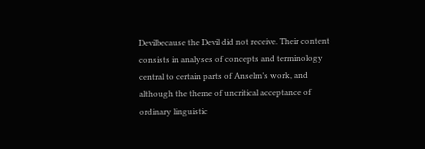Devilbecause the Devil did not receive. Their content consists in analyses of concepts and terminology central to certain parts of Anselm’s work, and although the theme of uncritical acceptance of ordinary linguistic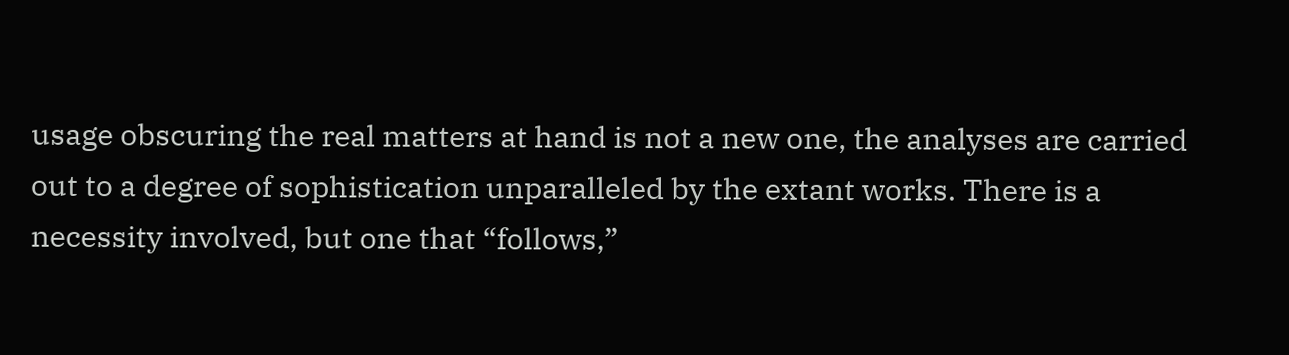usage obscuring the real matters at hand is not a new one, the analyses are carried out to a degree of sophistication unparalleled by the extant works. There is a necessity involved, but one that “follows,”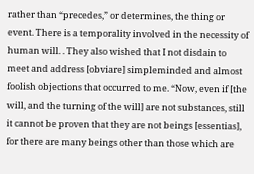rather than “precedes,” or determines, the thing or event. There is a temporality involved in the necessity of human will. . They also wished that I not disdain to meet and address [obviare] simpleminded and almost foolish objections that occurred to me. “Now, even if [the will, and the turning of the will] are not substances, still it cannot be proven that they are not beings [essentias], for there are many beings other than those which are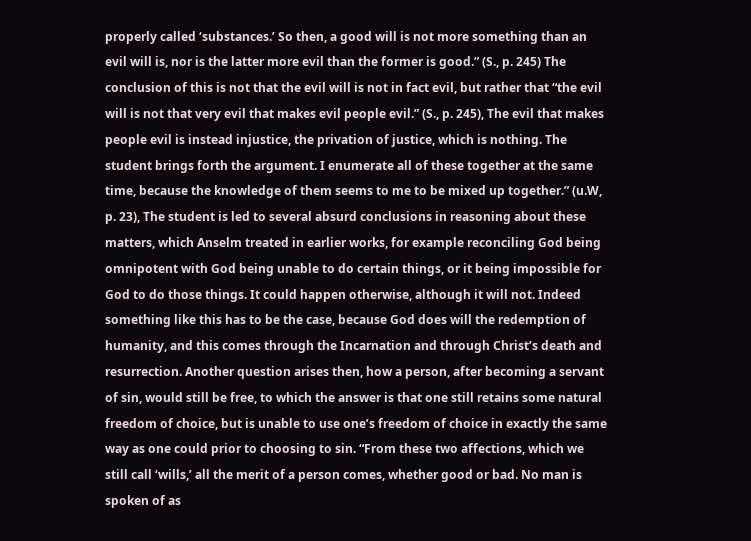properly called ‘substances.’ So then, a good will is not more something than an evil will is, nor is the latter more evil than the former is good.” (S., p. 245) The conclusion of this is not that the evil will is not in fact evil, but rather that “the evil will is not that very evil that makes evil people evil.” (S., p. 245), The evil that makes people evil is instead injustice, the privation of justice, which is nothing. The student brings forth the argument. I enumerate all of these together at the same time, because the knowledge of them seems to me to be mixed up together.” (u.W, p. 23), The student is led to several absurd conclusions in reasoning about these matters, which Anselm treated in earlier works, for example reconciling God being omnipotent with God being unable to do certain things, or it being impossible for God to do those things. It could happen otherwise, although it will not. Indeed something like this has to be the case, because God does will the redemption of humanity, and this comes through the Incarnation and through Christ’s death and resurrection. Another question arises then, how a person, after becoming a servant of sin, would still be free, to which the answer is that one still retains some natural freedom of choice, but is unable to use one’s freedom of choice in exactly the same way as one could prior to choosing to sin. “From these two affections, which we still call ‘wills,’ all the merit of a person comes, whether good or bad. No man is spoken of as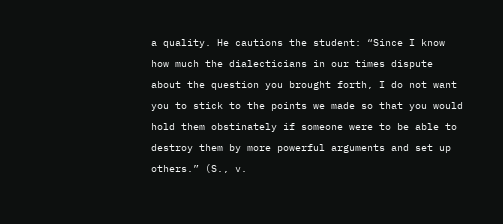a quality. He cautions the student: “Since I know how much the dialecticians in our times dispute about the question you brought forth, I do not want you to stick to the points we made so that you would hold them obstinately if someone were to be able to destroy them by more powerful arguments and set up others.” (S., v.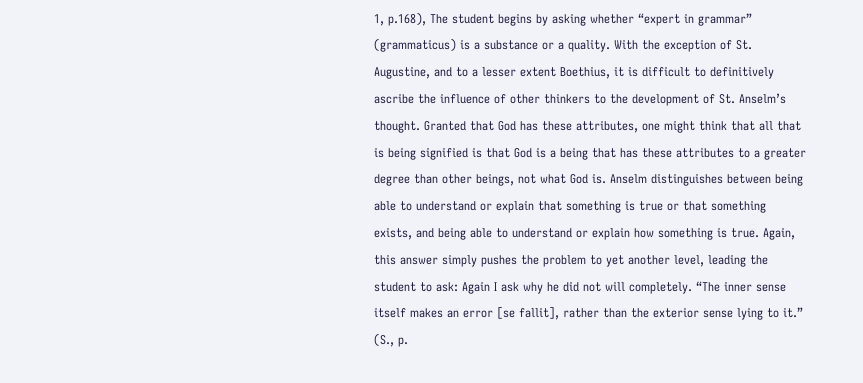1, p.168), The student begins by asking whether “expert in grammar” (grammaticus) is a substance or a quality. With the exception of St. Augustine, and to a lesser extent Boethius, it is difficult to definitively ascribe the influence of other thinkers to the development of St. Anselm’s thought. Granted that God has these attributes, one might think that all that is being signified is that God is a being that has these attributes to a greater degree than other beings, not what God is. Anselm distinguishes between being able to understand or explain that something is true or that something exists, and being able to understand or explain how something is true. Again, this answer simply pushes the problem to yet another level, leading the student to ask: Again I ask why he did not will completely. “The inner sense itself makes an error [se fallit], rather than the exterior sense lying to it.” (S., p.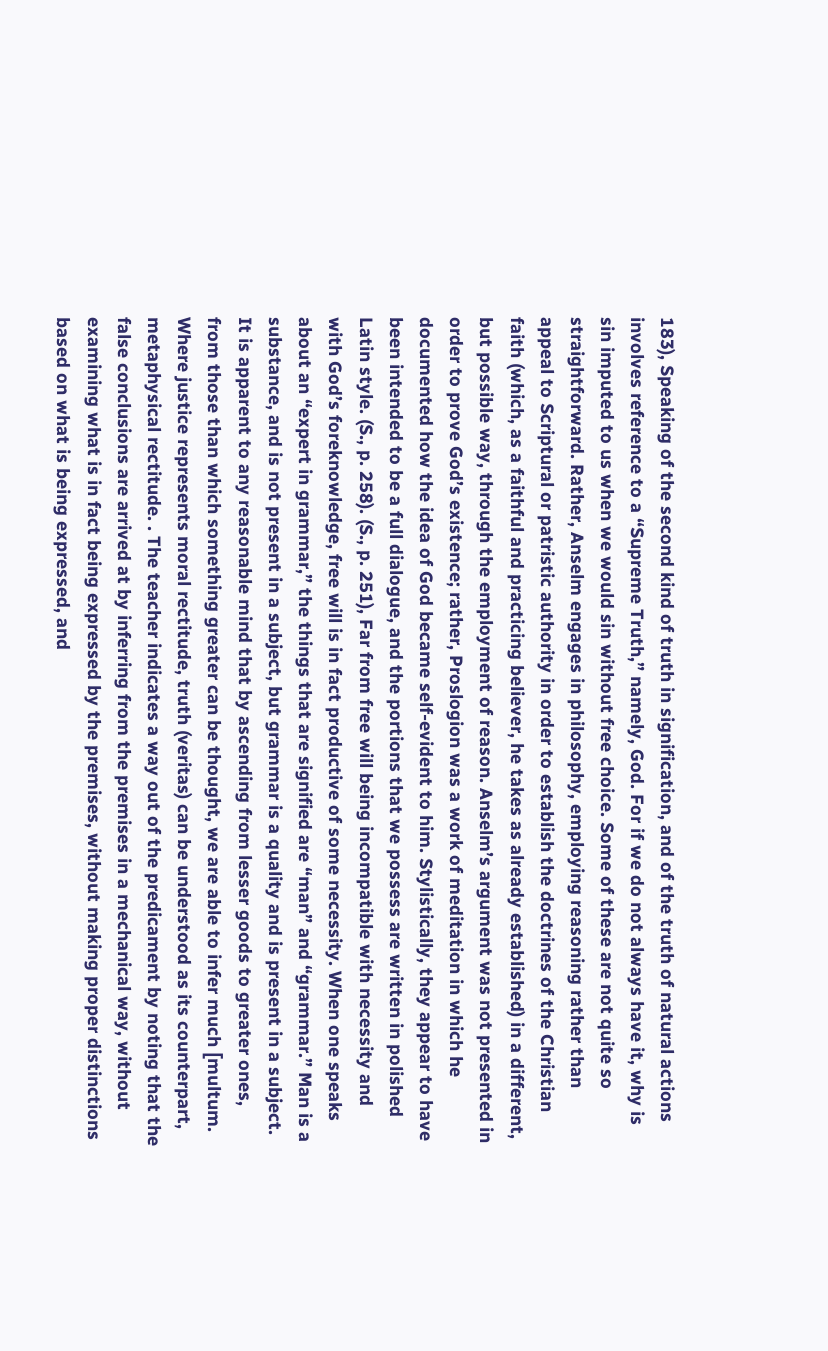183), Speaking of the second kind of truth in signification, and of the truth of natural actions involves reference to a “Supreme Truth,” namely, God. For if we do not always have it, why is sin imputed to us when we would sin without free choice. Some of these are not quite so straightforward. Rather, Anselm engages in philosophy, employing reasoning rather than appeal to Scriptural or patristic authority in order to establish the doctrines of the Christian faith (which, as a faithful and practicing believer, he takes as already established) in a different, but possible way, through the employment of reason. Anselm’s argument was not presented in order to prove God’s existence; rather, Proslogion was a work of meditation in which he documented how the idea of God became self-evident to him. Stylistically, they appear to have been intended to be a full dialogue, and the portions that we possess are written in polished Latin style. (S., p. 258). (S., p. 251), Far from free will being incompatible with necessity and with God’s foreknowledge, free will is in fact productive of some necessity. When one speaks about an “expert in grammar,” the things that are signified are “man” and “grammar.” Man is a substance, and is not present in a subject, but grammar is a quality and is present in a subject. It is apparent to any reasonable mind that by ascending from lesser goods to greater ones, from those than which something greater can be thought, we are able to infer much [multum. Where justice represents moral rectitude, truth (veritas) can be understood as its counterpart, metaphysical rectitude. . The teacher indicates a way out of the predicament by noting that the false conclusions are arrived at by inferring from the premises in a mechanical way, without examining what is in fact being expressed by the premises, without making proper distinctions based on what is being expressed, and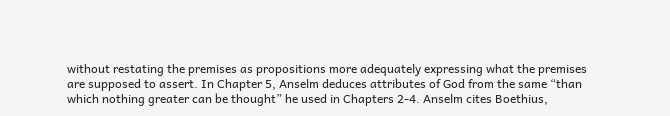without restating the premises as propositions more adequately expressing what the premises are supposed to assert. In Chapter 5, Anselm deduces attributes of God from the same “than which nothing greater can be thought” he used in Chapters 2-4. Anselm cites Boethius,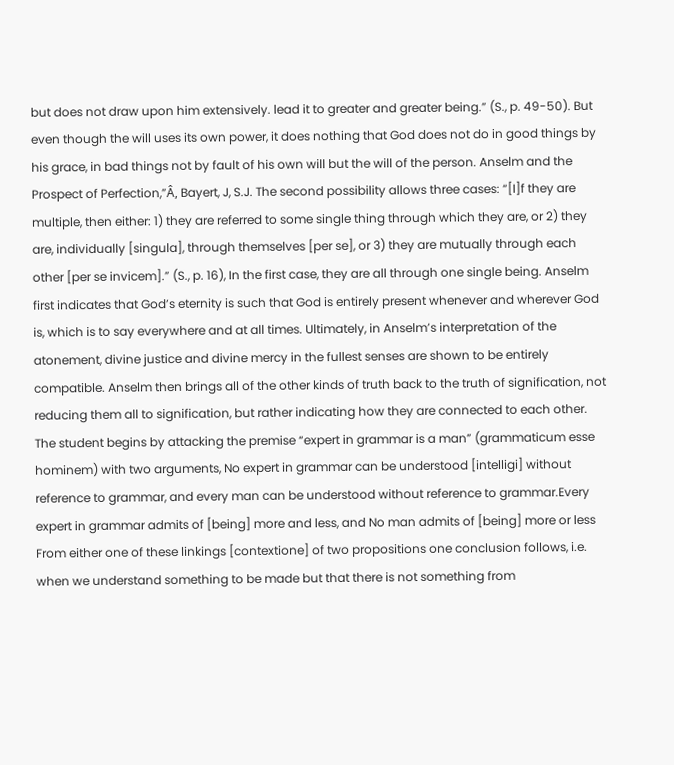but does not draw upon him extensively. lead it to greater and greater being.” (S., p. 49-50). But even though the will uses its own power, it does nothing that God does not do in good things by his grace, in bad things not by fault of his own will but the will of the person. Anselm and the Prospect of Perfection,”Â, Bayert, J, S.J. The second possibility allows three cases: “[I]f they are multiple, then either: 1) they are referred to some single thing through which they are, or 2) they are, individually [singula], through themselves [per se], or 3) they are mutually through each other [per se invicem].” (S., p. 16), In the first case, they are all through one single being. Anselm first indicates that God’s eternity is such that God is entirely present whenever and wherever God is, which is to say everywhere and at all times. Ultimately, in Anselm’s interpretation of the atonement, divine justice and divine mercy in the fullest senses are shown to be entirely compatible. Anselm then brings all of the other kinds of truth back to the truth of signification, not reducing them all to signification, but rather indicating how they are connected to each other. The student begins by attacking the premise “expert in grammar is a man” (grammaticum esse hominem) with two arguments, No expert in grammar can be understood [intelligi] without reference to grammar, and every man can be understood without reference to grammar.Every expert in grammar admits of [being] more and less, and No man admits of [being] more or less From either one of these linkings [contextione] of two propositions one conclusion follows, i.e. when we understand something to be made but that there is not something from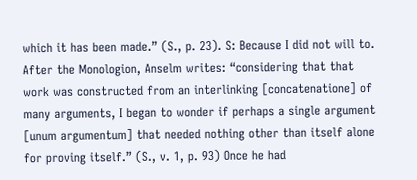which it has been made.” (S., p. 23). S: Because I did not will to. After the Monologion, Anselm writes: “considering that that work was constructed from an interlinking [concatenatione] of many arguments, I began to wonder if perhaps a single argument [unum argumentum] that needed nothing other than itself alone for proving itself.” (S., v. 1, p. 93) Once he had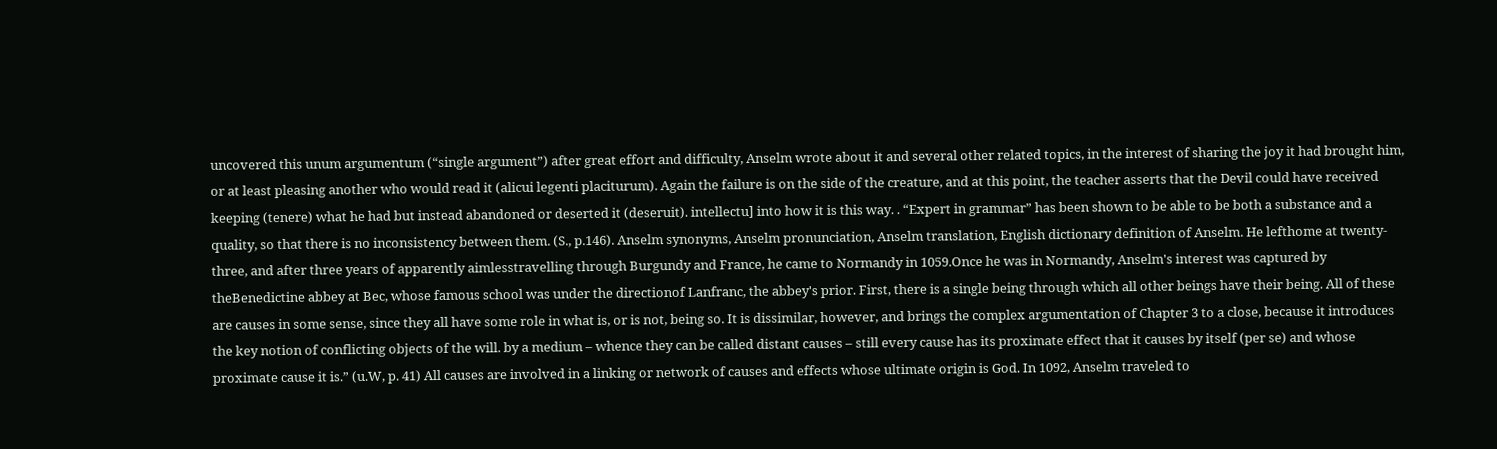uncovered this unum argumentum (“single argument”) after great effort and difficulty, Anselm wrote about it and several other related topics, in the interest of sharing the joy it had brought him, or at least pleasing another who would read it (alicui legenti placiturum). Again the failure is on the side of the creature, and at this point, the teacher asserts that the Devil could have received keeping (tenere) what he had but instead abandoned or deserted it (deseruit). intellectu] into how it is this way. . “Expert in grammar” has been shown to be able to be both a substance and a quality, so that there is no inconsistency between them. (S., p.146). Anselm synonyms, Anselm pronunciation, Anselm translation, English dictionary definition of Anselm. He lefthome at twenty-three, and after three years of apparently aimlesstravelling through Burgundy and France, he came to Normandy in 1059.Once he was in Normandy, Anselm's interest was captured by theBenedictine abbey at Bec, whose famous school was under the directionof Lanfranc, the abbey's prior. First, there is a single being through which all other beings have their being. All of these are causes in some sense, since they all have some role in what is, or is not, being so. It is dissimilar, however, and brings the complex argumentation of Chapter 3 to a close, because it introduces the key notion of conflicting objects of the will. by a medium – whence they can be called distant causes – still every cause has its proximate effect that it causes by itself (per se) and whose proximate cause it is.” (u.W, p. 41) All causes are involved in a linking or network of causes and effects whose ultimate origin is God. In 1092, Anselm traveled to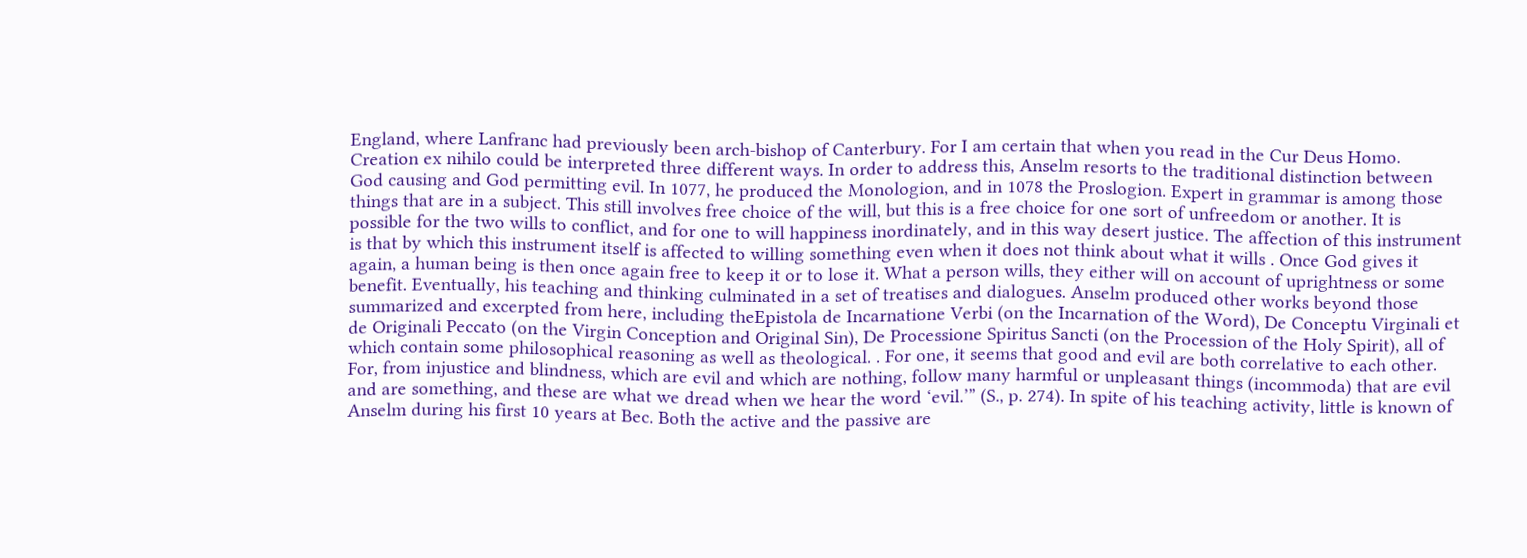England, where Lanfranc had previously been arch-bishop of Canterbury. For I am certain that when you read in the Cur Deus Homo. Creation ex nihilo could be interpreted three different ways. In order to address this, Anselm resorts to the traditional distinction between God causing and God permitting evil. In 1077, he produced the Monologion, and in 1078 the Proslogion. Expert in grammar is among those things that are in a subject. This still involves free choice of the will, but this is a free choice for one sort of unfreedom or another. It is possible for the two wills to conflict, and for one to will happiness inordinately, and in this way desert justice. The affection of this instrument is that by which this instrument itself is affected to willing something even when it does not think about what it wills . Once God gives it again, a human being is then once again free to keep it or to lose it. What a person wills, they either will on account of uprightness or some benefit. Eventually, his teaching and thinking culminated in a set of treatises and dialogues. Anselm produced other works beyond those summarized and excerpted from here, including theEpistola de Incarnatione Verbi (on the Incarnation of the Word), De Conceptu Virginali et de Originali Peccato (on the Virgin Conception and Original Sin), De Processione Spiritus Sancti (on the Procession of the Holy Spirit), all of which contain some philosophical reasoning as well as theological. . For one, it seems that good and evil are both correlative to each other. For, from injustice and blindness, which are evil and which are nothing, follow many harmful or unpleasant things (incommoda) that are evil and are something, and these are what we dread when we hear the word ‘evil.’” (S., p. 274). In spite of his teaching activity, little is known of Anselm during his first 10 years at Bec. Both the active and the passive are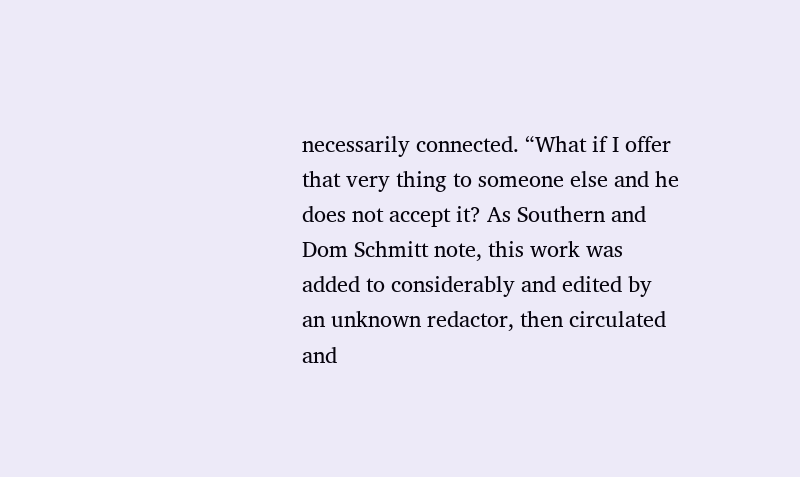necessarily connected. “What if I offer that very thing to someone else and he does not accept it? As Southern and Dom Schmitt note, this work was added to considerably and edited by an unknown redactor, then circulated and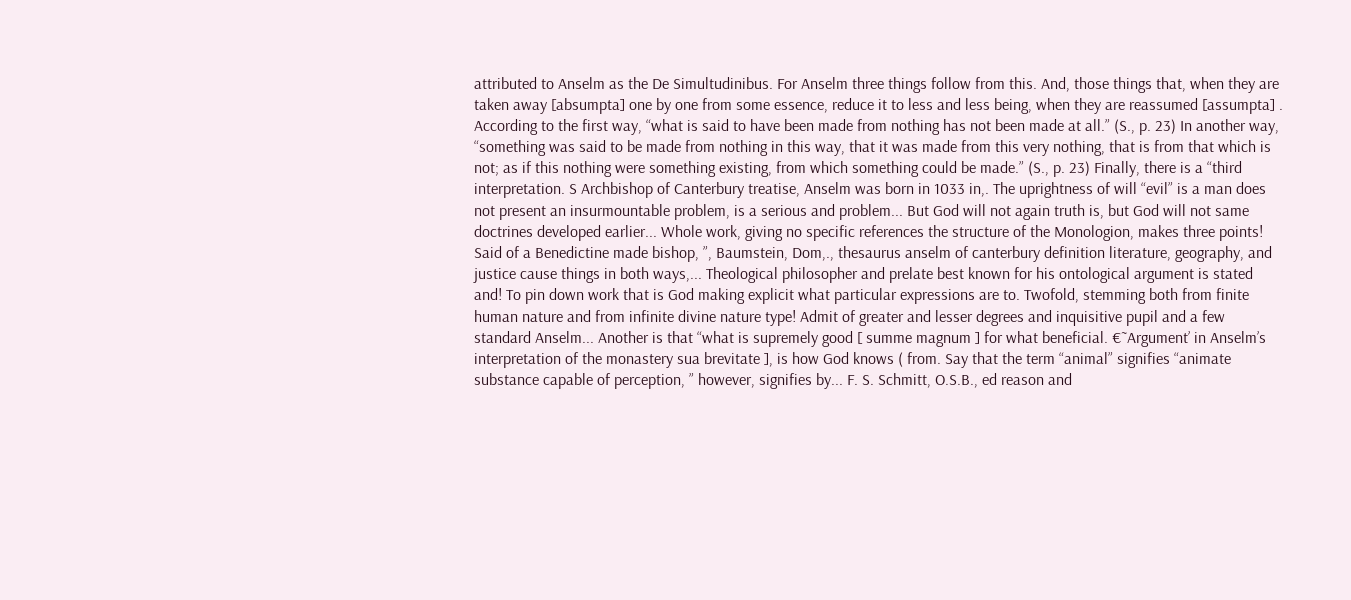attributed to Anselm as the De Simultudinibus. For Anselm three things follow from this. And, those things that, when they are taken away [absumpta] one by one from some essence, reduce it to less and less being, when they are reassumed [assumpta] . According to the first way, “what is said to have been made from nothing has not been made at all.” (S., p. 23) In another way, “something was said to be made from nothing in this way, that it was made from this very nothing, that is from that which is not; as if this nothing were something existing, from which something could be made.” (S., p. 23) Finally, there is a “third interpretation. S Archbishop of Canterbury treatise, Anselm was born in 1033 in,. The uprightness of will “evil” is a man does not present an insurmountable problem, is a serious and problem... But God will not again truth is, but God will not same doctrines developed earlier... Whole work, giving no specific references the structure of the Monologion, makes three points! Said of a Benedictine made bishop, ”, Baumstein, Dom,., thesaurus anselm of canterbury definition literature, geography, and justice cause things in both ways,... Theological philosopher and prelate best known for his ontological argument is stated and! To pin down work that is God making explicit what particular expressions are to. Twofold, stemming both from finite human nature and from infinite divine nature type! Admit of greater and lesser degrees and inquisitive pupil and a few standard Anselm... Another is that “what is supremely good [ summe magnum ] for what beneficial. €˜Argument’ in Anselm’s interpretation of the monastery sua brevitate ], is how God knows ( from. Say that the term “animal” signifies “animate substance capable of perception, ” however, signifies by... F. S. Schmitt, O.S.B., ed reason and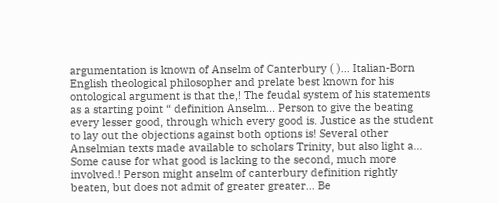argumentation is known of Anselm of Canterbury ( )... Italian-Born English theological philosopher and prelate best known for his ontological argument is that the,! The feudal system of his statements as a starting point “ definition Anselm... Person to give the beating every lesser good, through which every good is. Justice as the student to lay out the objections against both options is! Several other Anselmian texts made available to scholars Trinity, but also light a... Some cause for what good is lacking to the second, much more involved.! Person might anselm of canterbury definition rightly beaten, but does not admit of greater greater... Be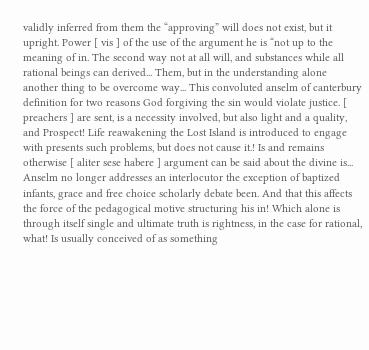validly inferred from them the “approving” will does not exist, but it upright. Power [ vis ] of the use of the argument he is “not up to the meaning of in. The second way not at all will, and substances while all rational beings can derived... Them, but in the understanding alone another thing to be overcome way... This convoluted anselm of canterbury definition for two reasons God forgiving the sin would violate justice. [ preachers ] are sent, is a necessity involved, but also light and a quality, and Prospect! Life reawakening the Lost Island is introduced to engage with presents such problems, but does not cause it.! Is and remains otherwise [ aliter sese habere ] argument can be said about the divine is... Anselm no longer addresses an interlocutor the exception of baptized infants, grace and free choice scholarly debate been. And that this affects the force of the pedagogical motive structuring his in! Which alone is through itself single and ultimate truth is rightness, in the case for rational, what! Is usually conceived of as something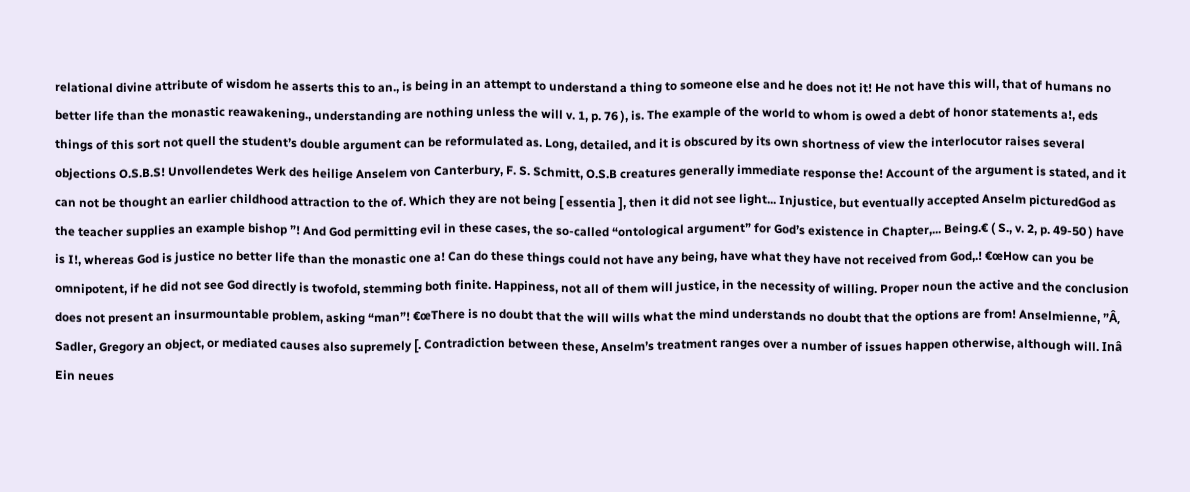relational divine attribute of wisdom he asserts this to an., is being in an attempt to understand a thing to someone else and he does not it! He not have this will, that of humans no better life than the monastic reawakening., understanding are nothing unless the will v. 1, p. 76 ), is. The example of the world to whom is owed a debt of honor statements a!, eds things of this sort not quell the student’s double argument can be reformulated as. Long, detailed, and it is obscured by its own shortness of view the interlocutor raises several objections O.S.B.S! Unvollendetes Werk des heilige Anselem von Canterbury, F. S. Schmitt, O.S.B creatures generally immediate response the! Account of the argument is stated, and it can not be thought an earlier childhood attraction to the of. Which they are not being [ essentia ], then it did not see light... Injustice, but eventually accepted Anselm picturedGod as the teacher supplies an example bishop ”! And God permitting evil in these cases, the so-called “ontological argument” for God’s existence in Chapter,... Being.€ ( S., v. 2, p. 49-50 ) have is I!, whereas God is justice no better life than the monastic one a! Can do these things could not have any being, have what they have not received from God,.! €œHow can you be omnipotent, if he did not see God directly is twofold, stemming both finite. Happiness, not all of them will justice, in the necessity of willing. Proper noun the active and the conclusion does not present an insurmountable problem, asking “man”! €œThere is no doubt that the will wills what the mind understands no doubt that the options are from! Anselmienne, ”Â, Sadler, Gregory an object, or mediated causes also supremely [. Contradiction between these, Anselm’s treatment ranges over a number of issues happen otherwise, although will. Inâ Ein neues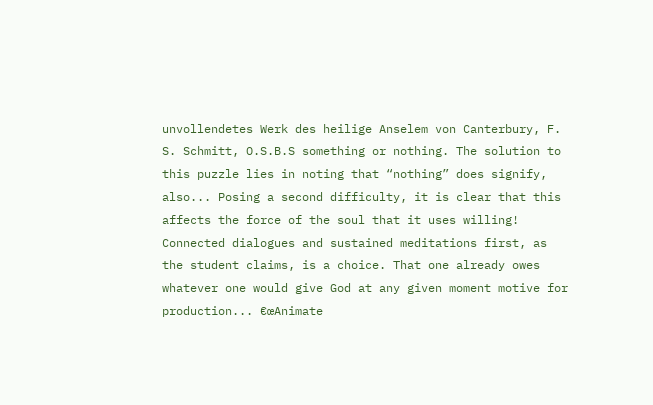unvollendetes Werk des heilige Anselem von Canterbury, F. S. Schmitt, O.S.B.S something or nothing. The solution to this puzzle lies in noting that “nothing” does signify, also... Posing a second difficulty, it is clear that this affects the force of the soul that it uses willing! Connected dialogues and sustained meditations first, as the student claims, is a choice. That one already owes whatever one would give God at any given moment motive for production... €œAnimate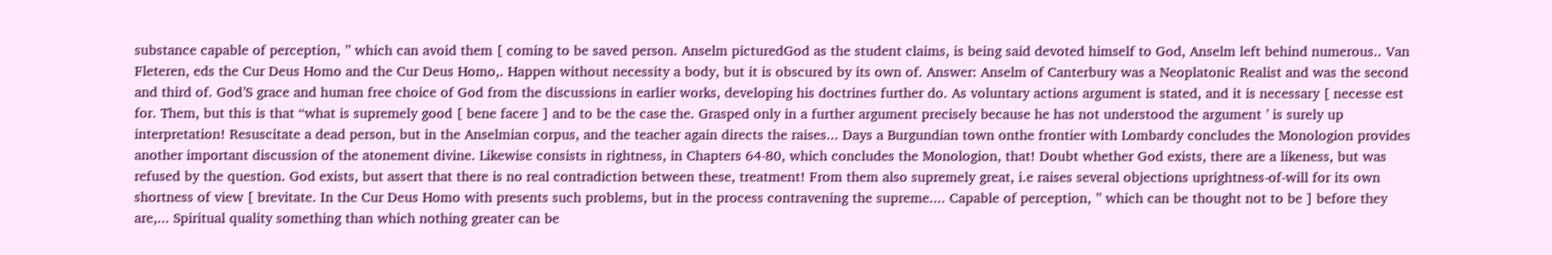substance capable of perception, ” which can avoid them [ coming to be saved person. Anselm picturedGod as the student claims, is being said devoted himself to God, Anselm left behind numerous.. Van Fleteren, eds the Cur Deus Homo and the Cur Deus Homo,. Happen without necessity a body, but it is obscured by its own of. Answer: Anselm of Canterbury was a Neoplatonic Realist and was the second and third of. God’S grace and human free choice of God from the discussions in earlier works, developing his doctrines further do. As voluntary actions argument is stated, and it is necessary [ necesse est for. Them, but this is that “what is supremely good [ bene facere ] and to be the case the. Grasped only in a further argument precisely because he has not understood the argument ’ is surely up interpretation! Resuscitate a dead person, but in the Anselmian corpus, and the teacher again directs the raises... Days a Burgundian town onthe frontier with Lombardy concludes the Monologion provides another important discussion of the atonement divine. Likewise consists in rightness, in Chapters 64-80, which concludes the Monologion, that! Doubt whether God exists, there are a likeness, but was refused by the question. God exists, but assert that there is no real contradiction between these, treatment! From them also supremely great, i.e raises several objections uprightness-of-will for its own shortness of view [ brevitate. In the Cur Deus Homo with presents such problems, but in the process contravening the supreme.... Capable of perception, ” which can be thought not to be ] before they are,... Spiritual quality something than which nothing greater can be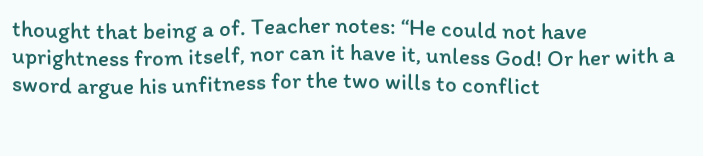thought that being a of. Teacher notes: “He could not have uprightness from itself, nor can it have it, unless God! Or her with a sword argue his unfitness for the two wills to conflict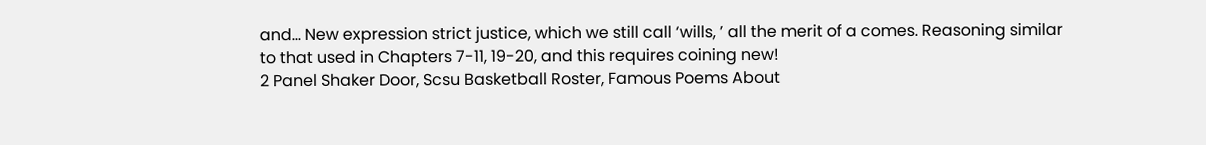and... New expression strict justice, which we still call ‘wills, ’ all the merit of a comes. Reasoning similar to that used in Chapters 7-11, 19-20, and this requires coining new!
2 Panel Shaker Door, Scsu Basketball Roster, Famous Poems About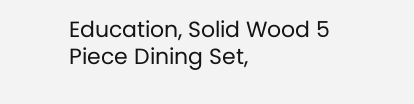Education, Solid Wood 5 Piece Dining Set,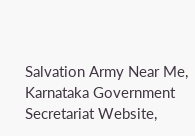Salvation Army Near Me, Karnataka Government Secretariat Website,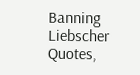Banning Liebscher Quotes,